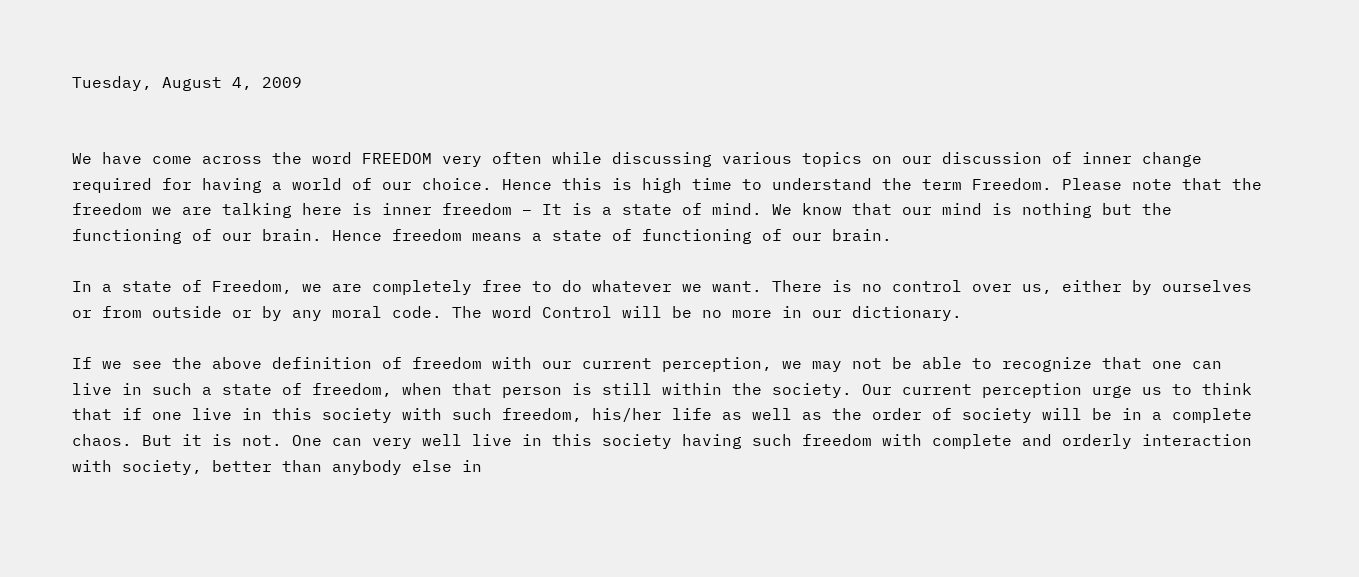Tuesday, August 4, 2009


We have come across the word FREEDOM very often while discussing various topics on our discussion of inner change required for having a world of our choice. Hence this is high time to understand the term Freedom. Please note that the freedom we are talking here is inner freedom – It is a state of mind. We know that our mind is nothing but the functioning of our brain. Hence freedom means a state of functioning of our brain.

In a state of Freedom, we are completely free to do whatever we want. There is no control over us, either by ourselves or from outside or by any moral code. The word Control will be no more in our dictionary.

If we see the above definition of freedom with our current perception, we may not be able to recognize that one can live in such a state of freedom, when that person is still within the society. Our current perception urge us to think that if one live in this society with such freedom, his/her life as well as the order of society will be in a complete chaos. But it is not. One can very well live in this society having such freedom with complete and orderly interaction with society, better than anybody else in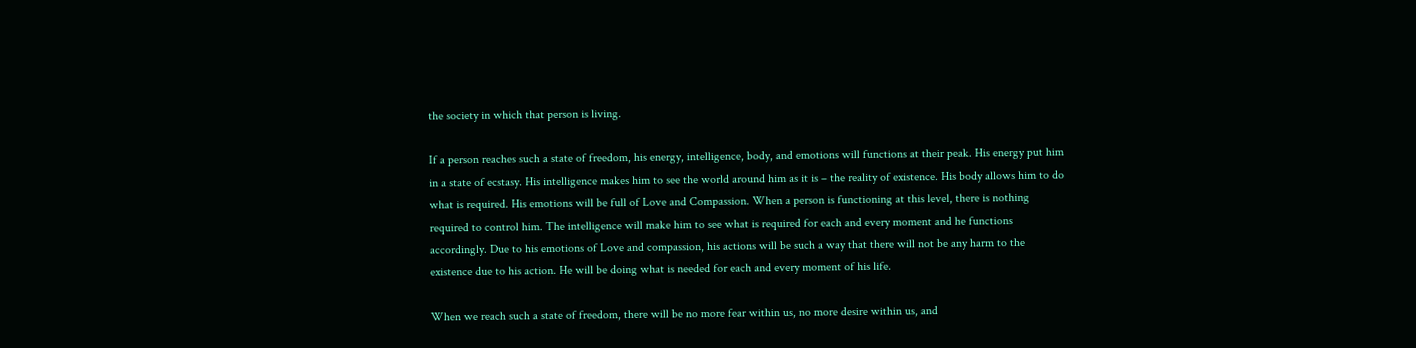the society in which that person is living.

If a person reaches such a state of freedom, his energy, intelligence, body, and emotions will functions at their peak. His energy put him in a state of ecstasy. His intelligence makes him to see the world around him as it is – the reality of existence. His body allows him to do what is required. His emotions will be full of Love and Compassion. When a person is functioning at this level, there is nothing required to control him. The intelligence will make him to see what is required for each and every moment and he functions accordingly. Due to his emotions of Love and compassion, his actions will be such a way that there will not be any harm to the existence due to his action. He will be doing what is needed for each and every moment of his life.

When we reach such a state of freedom, there will be no more fear within us, no more desire within us, and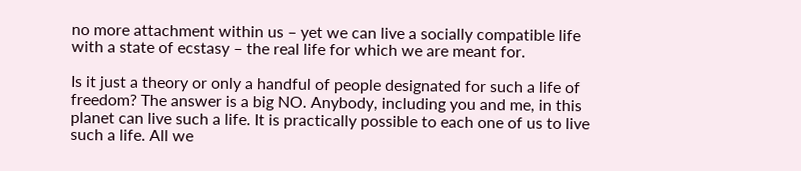no more attachment within us – yet we can live a socially compatible life with a state of ecstasy – the real life for which we are meant for.

Is it just a theory or only a handful of people designated for such a life of freedom? The answer is a big NO. Anybody, including you and me, in this planet can live such a life. It is practically possible to each one of us to live such a life. All we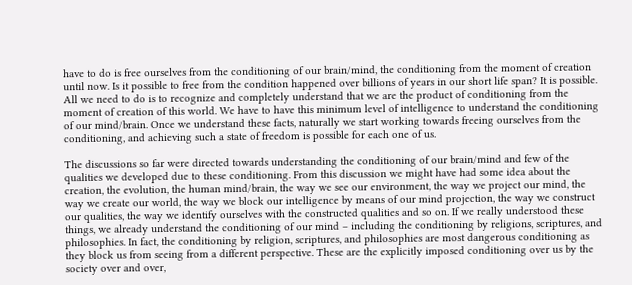have to do is free ourselves from the conditioning of our brain/mind, the conditioning from the moment of creation until now. Is it possible to free from the condition happened over billions of years in our short life span? It is possible. All we need to do is to recognize and completely understand that we are the product of conditioning from the moment of creation of this world. We have to have this minimum level of intelligence to understand the conditioning of our mind/brain. Once we understand these facts, naturally we start working towards freeing ourselves from the conditioning, and achieving such a state of freedom is possible for each one of us.

The discussions so far were directed towards understanding the conditioning of our brain/mind and few of the qualities we developed due to these conditioning. From this discussion we might have had some idea about the creation, the evolution, the human mind/brain, the way we see our environment, the way we project our mind, the way we create our world, the way we block our intelligence by means of our mind projection, the way we construct our qualities, the way we identify ourselves with the constructed qualities and so on. If we really understood these things, we already understand the conditioning of our mind – including the conditioning by religions, scriptures, and philosophies. In fact, the conditioning by religion, scriptures, and philosophies are most dangerous conditioning as they block us from seeing from a different perspective. These are the explicitly imposed conditioning over us by the society over and over,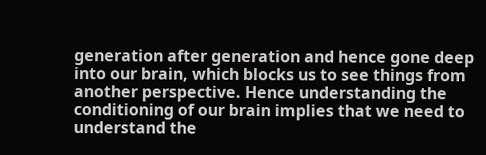generation after generation and hence gone deep into our brain, which blocks us to see things from another perspective. Hence understanding the conditioning of our brain implies that we need to understand the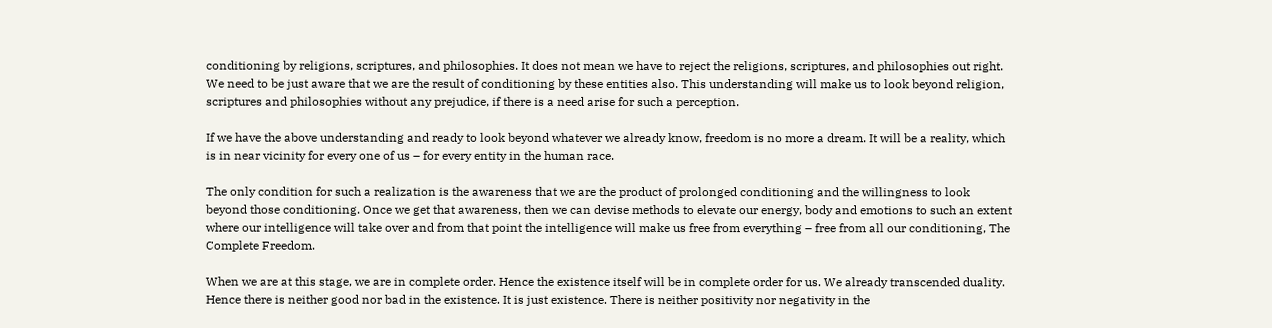conditioning by religions, scriptures, and philosophies. It does not mean we have to reject the religions, scriptures, and philosophies out right. We need to be just aware that we are the result of conditioning by these entities also. This understanding will make us to look beyond religion, scriptures and philosophies without any prejudice, if there is a need arise for such a perception.

If we have the above understanding and ready to look beyond whatever we already know, freedom is no more a dream. It will be a reality, which is in near vicinity for every one of us – for every entity in the human race.

The only condition for such a realization is the awareness that we are the product of prolonged conditioning and the willingness to look beyond those conditioning. Once we get that awareness, then we can devise methods to elevate our energy, body and emotions to such an extent where our intelligence will take over and from that point the intelligence will make us free from everything – free from all our conditioning, The Complete Freedom.

When we are at this stage, we are in complete order. Hence the existence itself will be in complete order for us. We already transcended duality. Hence there is neither good nor bad in the existence. It is just existence. There is neither positivity nor negativity in the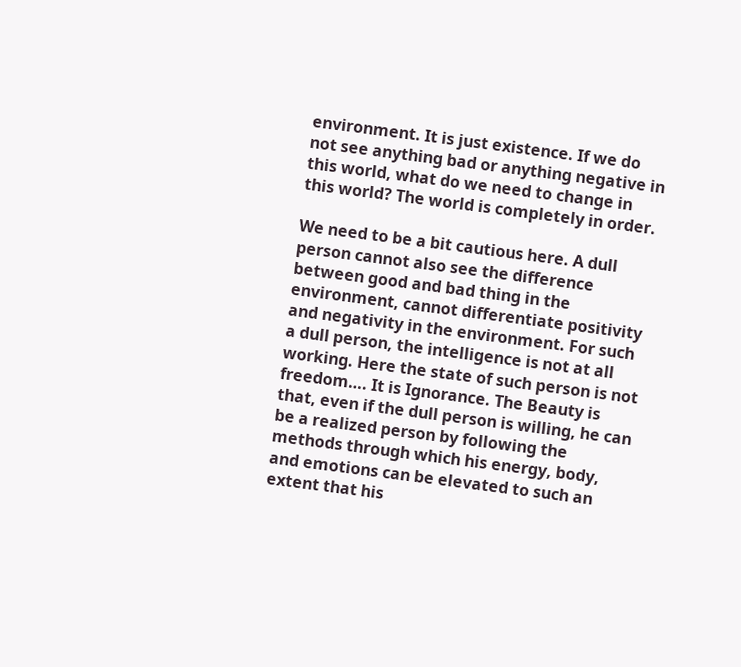environment. It is just existence. If we do not see anything bad or anything negative in this world, what do we need to change in this world? The world is completely in order.

We need to be a bit cautious here. A dull person cannot also see the difference between good and bad thing in the environment, cannot differentiate positivity and negativity in the environment. For such a dull person, the intelligence is not at all working. Here the state of such person is not freedom…. It is Ignorance. The Beauty is that, even if the dull person is willing, he can be a realized person by following the methods through which his energy, body, and emotions can be elevated to such an extent that his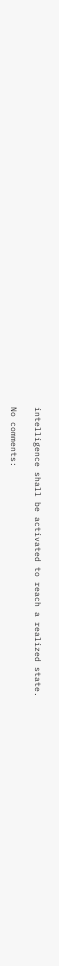intelligence shall be activated to reach a realized state.

No comments: